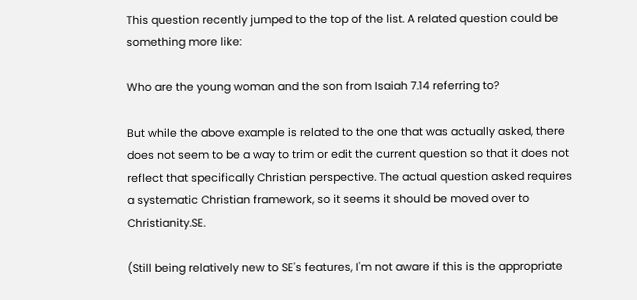This question recently jumped to the top of the list. A related question could be something more like:

Who are the young woman and the son from Isaiah 7.14 referring to?

But while the above example is related to the one that was actually asked, there does not seem to be a way to trim or edit the current question so that it does not reflect that specifically Christian perspective. The actual question asked requires a systematic Christian framework, so it seems it should be moved over to Christianity.SE.

(Still being relatively new to SE's features, I'm not aware if this is the appropriate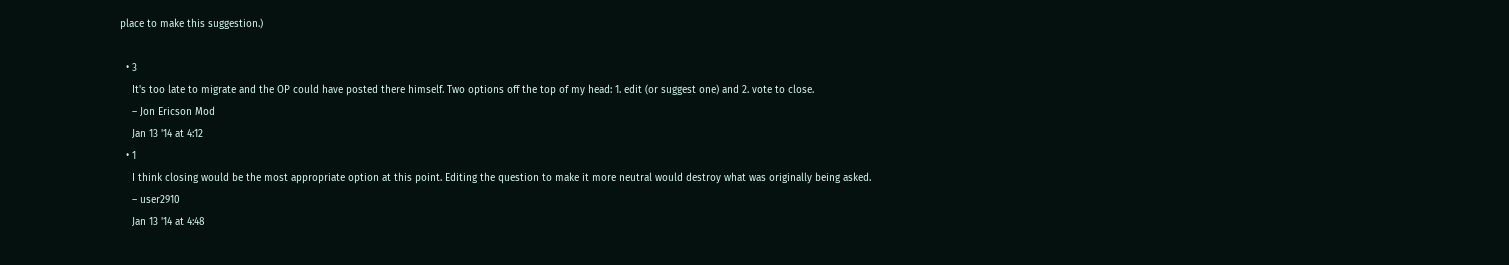place to make this suggestion.)

  • 3
    It's too late to migrate and the OP could have posted there himself. Two options off the top of my head: 1. edit (or suggest one) and 2. vote to close.
    – Jon Ericson Mod
    Jan 13 '14 at 4:12
  • 1
    I think closing would be the most appropriate option at this point. Editing the question to make it more neutral would destroy what was originally being asked.
    – user2910
    Jan 13 '14 at 4:48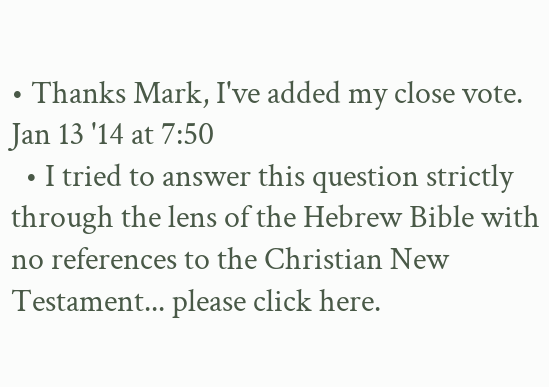• Thanks Mark, I've added my close vote. Jan 13 '14 at 7:50
  • I tried to answer this question strictly through the lens of the Hebrew Bible with no references to the Christian New Testament... please click here.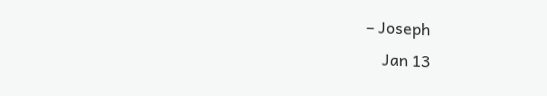– Joseph
    Jan 13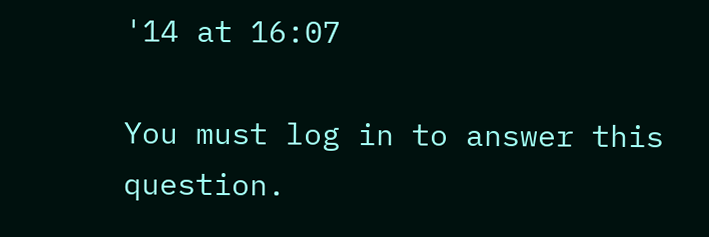'14 at 16:07

You must log in to answer this question.